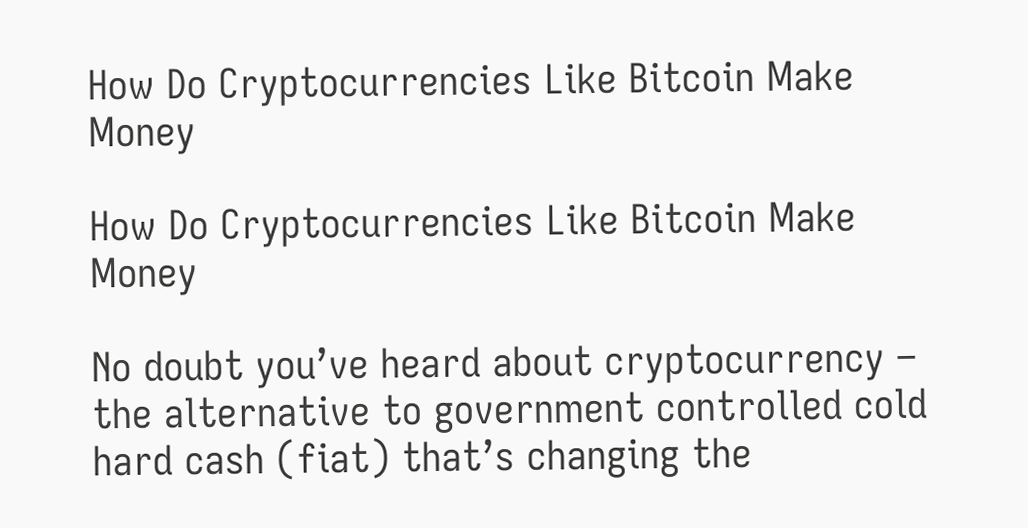How Do Cryptocurrencies Like Bitcoin Make Money

How Do Cryptocurrencies Like Bitcoin Make Money

No doubt you’ve heard about cryptocurrency – the alternative to government controlled cold hard cash (fiat) that’s changing the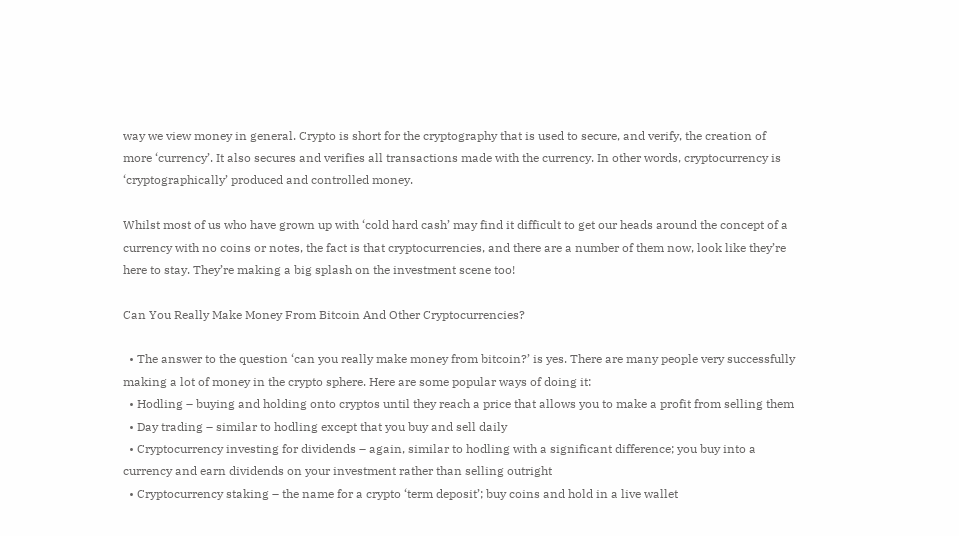way we view money in general. Crypto is short for the cryptography that is used to secure, and verify, the creation of more ‘currency’. It also secures and verifies all transactions made with the currency. In other words, cryptocurrency is ‘cryptographically’ produced and controlled money.

Whilst most of us who have grown up with ‘cold hard cash’ may find it difficult to get our heads around the concept of a currency with no coins or notes, the fact is that cryptocurrencies, and there are a number of them now, look like they’re here to stay. They’re making a big splash on the investment scene too!

Can You Really Make Money From Bitcoin And Other Cryptocurrencies?

  • The answer to the question ‘can you really make money from bitcoin?’ is yes. There are many people very successfully making a lot of money in the crypto sphere. Here are some popular ways of doing it:
  • Hodling – buying and holding onto cryptos until they reach a price that allows you to make a profit from selling them
  • Day trading – similar to hodling except that you buy and sell daily
  • Cryptocurrency investing for dividends – again, similar to hodling with a significant difference; you buy into a currency and earn dividends on your investment rather than selling outright
  • Cryptocurrency staking – the name for a crypto ‘term deposit’; buy coins and hold in a live wallet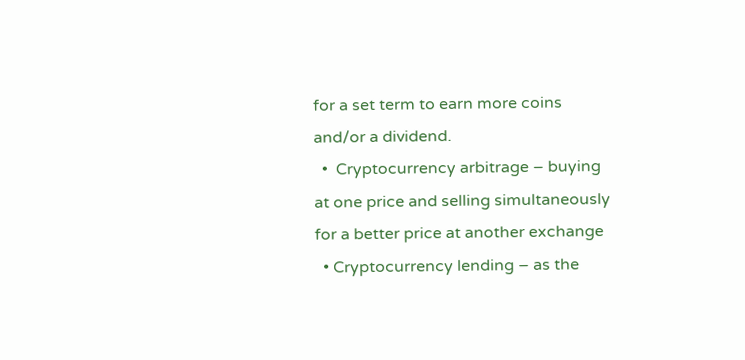for a set term to earn more coins and/or a dividend.
  •  Cryptocurrency arbitrage – buying at one price and selling simultaneously for a better price at another exchange
  • Cryptocurrency lending – as the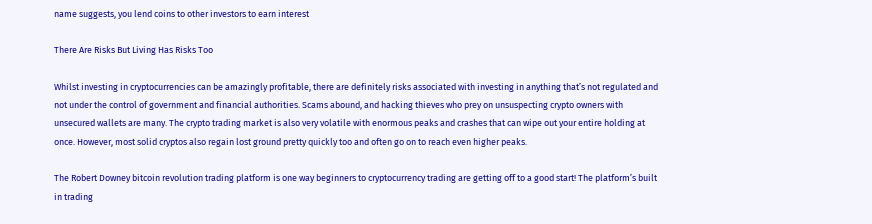name suggests, you lend coins to other investors to earn interest

There Are Risks But Living Has Risks Too

Whilst investing in cryptocurrencies can be amazingly profitable, there are definitely risks associated with investing in anything that’s not regulated and not under the control of government and financial authorities. Scams abound, and hacking thieves who prey on unsuspecting crypto owners with unsecured wallets are many. The crypto trading market is also very volatile with enormous peaks and crashes that can wipe out your entire holding at once. However, most solid cryptos also regain lost ground pretty quickly too and often go on to reach even higher peaks.

The Robert Downey bitcoin revolution trading platform is one way beginners to cryptocurrency trading are getting off to a good start! The platform’s built in trading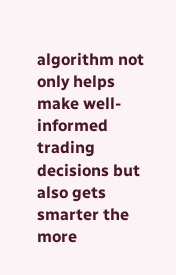algorithm not only helps make well-informed trading decisions but also gets smarter the more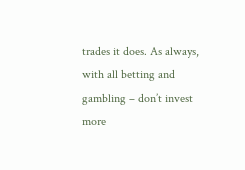trades it does. As always, with all betting and gambling – don’t invest more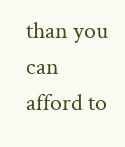than you can afford to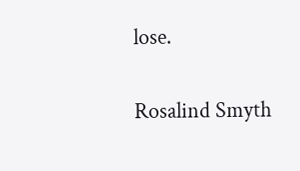lose.

Rosalind Smyth